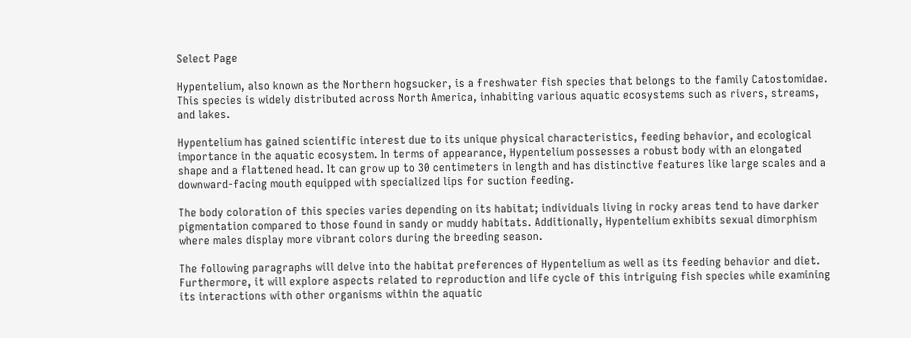Select Page

Hypentelium, also known as the Northern hogsucker, is a freshwater fish species that belongs to the family Catostomidae. This species is widely distributed across North America, inhabiting various aquatic ecosystems such as rivers, streams, and lakes.

Hypentelium has gained scientific interest due to its unique physical characteristics, feeding behavior, and ecological importance in the aquatic ecosystem. In terms of appearance, Hypentelium possesses a robust body with an elongated shape and a flattened head. It can grow up to 30 centimeters in length and has distinctive features like large scales and a downward-facing mouth equipped with specialized lips for suction feeding.

The body coloration of this species varies depending on its habitat; individuals living in rocky areas tend to have darker pigmentation compared to those found in sandy or muddy habitats. Additionally, Hypentelium exhibits sexual dimorphism where males display more vibrant colors during the breeding season.

The following paragraphs will delve into the habitat preferences of Hypentelium as well as its feeding behavior and diet. Furthermore, it will explore aspects related to reproduction and life cycle of this intriguing fish species while examining its interactions with other organisms within the aquatic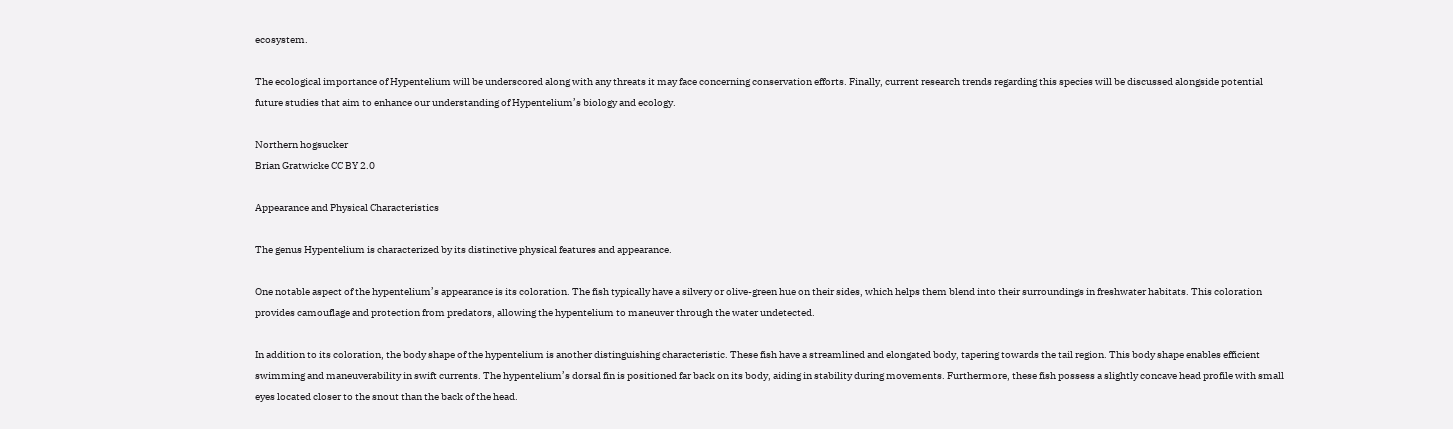ecosystem.

The ecological importance of Hypentelium will be underscored along with any threats it may face concerning conservation efforts. Finally, current research trends regarding this species will be discussed alongside potential future studies that aim to enhance our understanding of Hypentelium’s biology and ecology.

Northern hogsucker
Brian Gratwicke CC BY 2.0

Appearance and Physical Characteristics

The genus Hypentelium is characterized by its distinctive physical features and appearance.

One notable aspect of the hypentelium’s appearance is its coloration. The fish typically have a silvery or olive-green hue on their sides, which helps them blend into their surroundings in freshwater habitats. This coloration provides camouflage and protection from predators, allowing the hypentelium to maneuver through the water undetected.

In addition to its coloration, the body shape of the hypentelium is another distinguishing characteristic. These fish have a streamlined and elongated body, tapering towards the tail region. This body shape enables efficient swimming and maneuverability in swift currents. The hypentelium’s dorsal fin is positioned far back on its body, aiding in stability during movements. Furthermore, these fish possess a slightly concave head profile with small eyes located closer to the snout than the back of the head.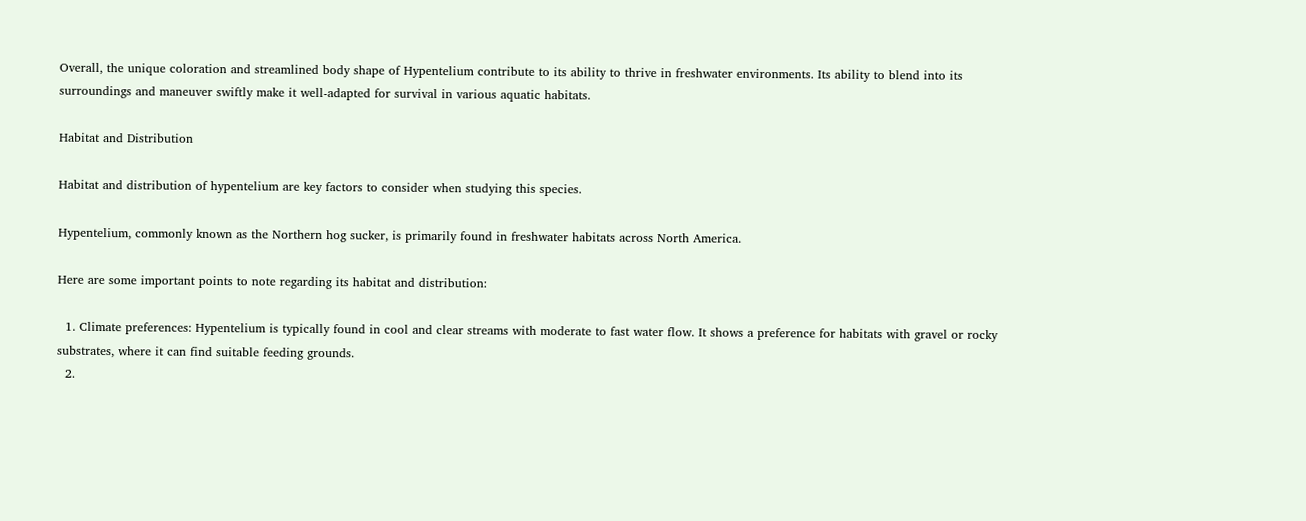Overall, the unique coloration and streamlined body shape of Hypentelium contribute to its ability to thrive in freshwater environments. Its ability to blend into its surroundings and maneuver swiftly make it well-adapted for survival in various aquatic habitats.

Habitat and Distribution

Habitat and distribution of hypentelium are key factors to consider when studying this species.

Hypentelium, commonly known as the Northern hog sucker, is primarily found in freshwater habitats across North America.

Here are some important points to note regarding its habitat and distribution:

  1. Climate preferences: Hypentelium is typically found in cool and clear streams with moderate to fast water flow. It shows a preference for habitats with gravel or rocky substrates, where it can find suitable feeding grounds.
  2.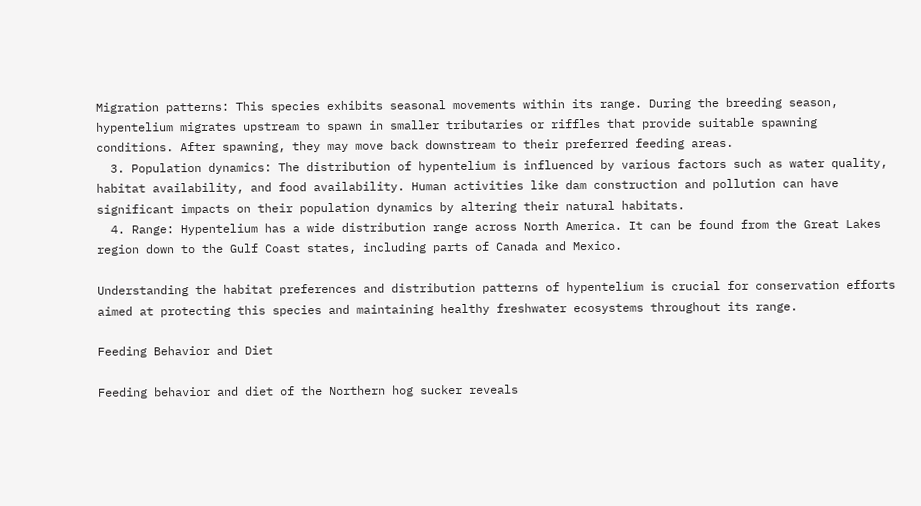Migration patterns: This species exhibits seasonal movements within its range. During the breeding season, hypentelium migrates upstream to spawn in smaller tributaries or riffles that provide suitable spawning conditions. After spawning, they may move back downstream to their preferred feeding areas.
  3. Population dynamics: The distribution of hypentelium is influenced by various factors such as water quality, habitat availability, and food availability. Human activities like dam construction and pollution can have significant impacts on their population dynamics by altering their natural habitats.
  4. Range: Hypentelium has a wide distribution range across North America. It can be found from the Great Lakes region down to the Gulf Coast states, including parts of Canada and Mexico.

Understanding the habitat preferences and distribution patterns of hypentelium is crucial for conservation efforts aimed at protecting this species and maintaining healthy freshwater ecosystems throughout its range.

Feeding Behavior and Diet

Feeding behavior and diet of the Northern hog sucker reveals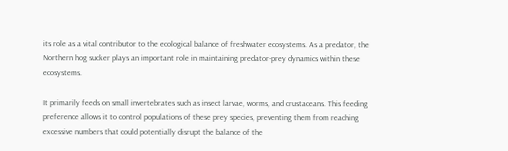its role as a vital contributor to the ecological balance of freshwater ecosystems. As a predator, the Northern hog sucker plays an important role in maintaining predator-prey dynamics within these ecosystems.

It primarily feeds on small invertebrates such as insect larvae, worms, and crustaceans. This feeding preference allows it to control populations of these prey species, preventing them from reaching excessive numbers that could potentially disrupt the balance of the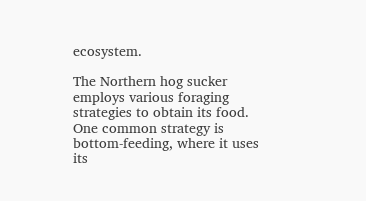ecosystem.

The Northern hog sucker employs various foraging strategies to obtain its food. One common strategy is bottom-feeding, where it uses its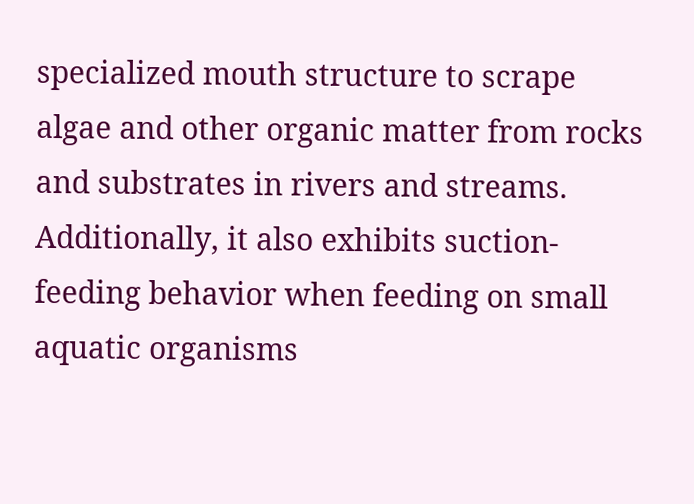specialized mouth structure to scrape algae and other organic matter from rocks and substrates in rivers and streams. Additionally, it also exhibits suction-feeding behavior when feeding on small aquatic organisms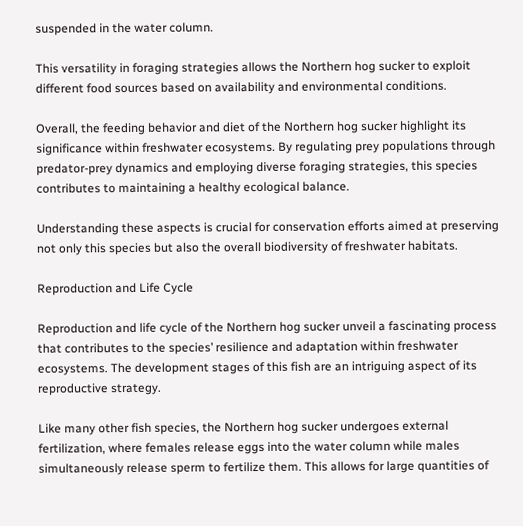suspended in the water column.

This versatility in foraging strategies allows the Northern hog sucker to exploit different food sources based on availability and environmental conditions.

Overall, the feeding behavior and diet of the Northern hog sucker highlight its significance within freshwater ecosystems. By regulating prey populations through predator-prey dynamics and employing diverse foraging strategies, this species contributes to maintaining a healthy ecological balance.

Understanding these aspects is crucial for conservation efforts aimed at preserving not only this species but also the overall biodiversity of freshwater habitats.

Reproduction and Life Cycle

Reproduction and life cycle of the Northern hog sucker unveil a fascinating process that contributes to the species’ resilience and adaptation within freshwater ecosystems. The development stages of this fish are an intriguing aspect of its reproductive strategy.

Like many other fish species, the Northern hog sucker undergoes external fertilization, where females release eggs into the water column while males simultaneously release sperm to fertilize them. This allows for large quantities of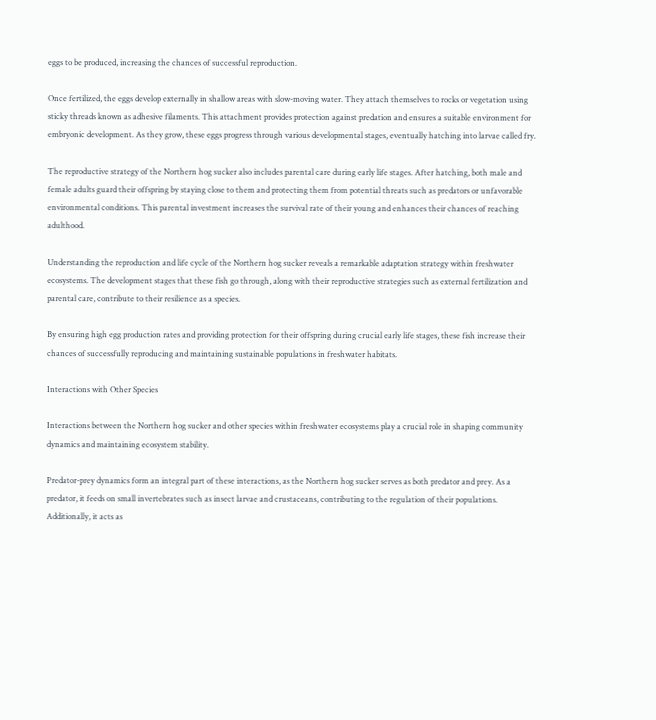eggs to be produced, increasing the chances of successful reproduction.

Once fertilized, the eggs develop externally in shallow areas with slow-moving water. They attach themselves to rocks or vegetation using sticky threads known as adhesive filaments. This attachment provides protection against predation and ensures a suitable environment for embryonic development. As they grow, these eggs progress through various developmental stages, eventually hatching into larvae called fry.

The reproductive strategy of the Northern hog sucker also includes parental care during early life stages. After hatching, both male and female adults guard their offspring by staying close to them and protecting them from potential threats such as predators or unfavorable environmental conditions. This parental investment increases the survival rate of their young and enhances their chances of reaching adulthood.

Understanding the reproduction and life cycle of the Northern hog sucker reveals a remarkable adaptation strategy within freshwater ecosystems. The development stages that these fish go through, along with their reproductive strategies such as external fertilization and parental care, contribute to their resilience as a species.

By ensuring high egg production rates and providing protection for their offspring during crucial early life stages, these fish increase their chances of successfully reproducing and maintaining sustainable populations in freshwater habitats.

Interactions with Other Species

Interactions between the Northern hog sucker and other species within freshwater ecosystems play a crucial role in shaping community dynamics and maintaining ecosystem stability.

Predator-prey dynamics form an integral part of these interactions, as the Northern hog sucker serves as both predator and prey. As a predator, it feeds on small invertebrates such as insect larvae and crustaceans, contributing to the regulation of their populations. Additionally, it acts as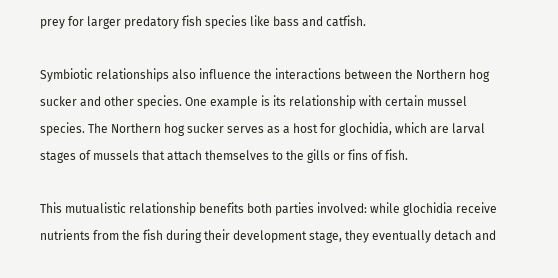prey for larger predatory fish species like bass and catfish.

Symbiotic relationships also influence the interactions between the Northern hog sucker and other species. One example is its relationship with certain mussel species. The Northern hog sucker serves as a host for glochidia, which are larval stages of mussels that attach themselves to the gills or fins of fish.

This mutualistic relationship benefits both parties involved: while glochidia receive nutrients from the fish during their development stage, they eventually detach and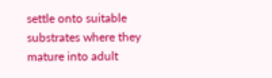settle onto suitable substrates where they mature into adult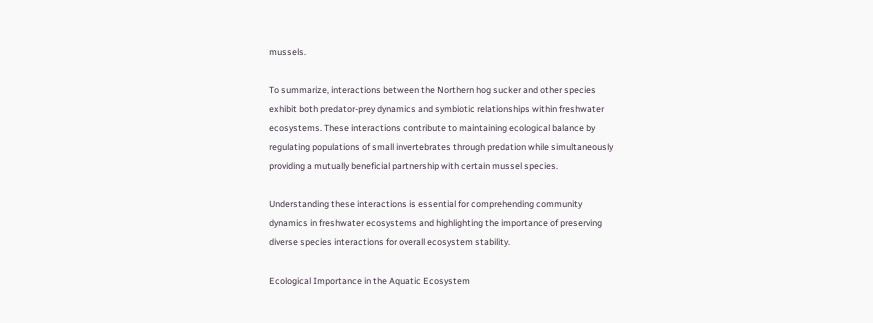mussels.

To summarize, interactions between the Northern hog sucker and other species exhibit both predator-prey dynamics and symbiotic relationships within freshwater ecosystems. These interactions contribute to maintaining ecological balance by regulating populations of small invertebrates through predation while simultaneously providing a mutually beneficial partnership with certain mussel species.

Understanding these interactions is essential for comprehending community dynamics in freshwater ecosystems and highlighting the importance of preserving diverse species interactions for overall ecosystem stability.

Ecological Importance in the Aquatic Ecosystem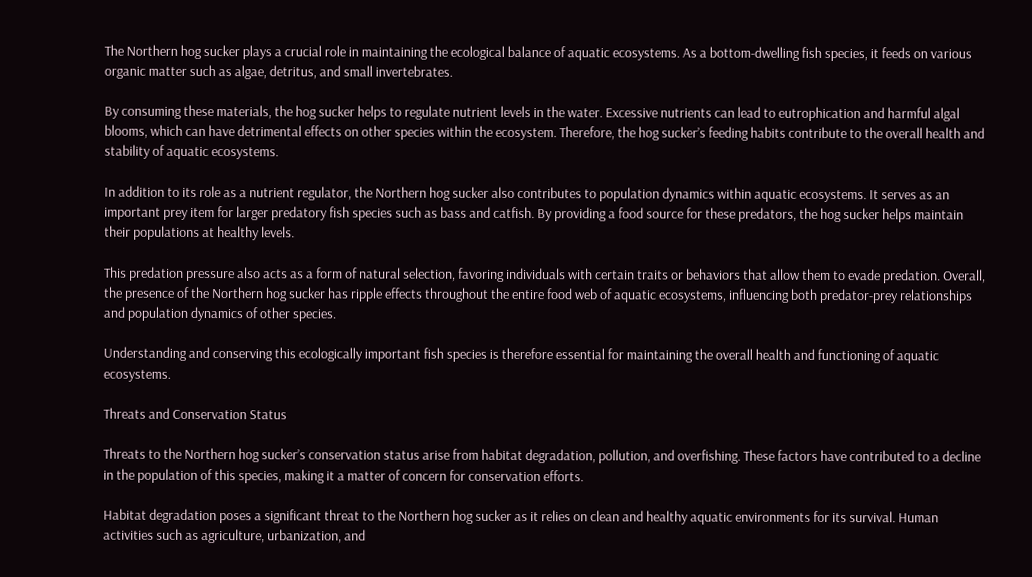The Northern hog sucker plays a crucial role in maintaining the ecological balance of aquatic ecosystems. As a bottom-dwelling fish species, it feeds on various organic matter such as algae, detritus, and small invertebrates.

By consuming these materials, the hog sucker helps to regulate nutrient levels in the water. Excessive nutrients can lead to eutrophication and harmful algal blooms, which can have detrimental effects on other species within the ecosystem. Therefore, the hog sucker’s feeding habits contribute to the overall health and stability of aquatic ecosystems.

In addition to its role as a nutrient regulator, the Northern hog sucker also contributes to population dynamics within aquatic ecosystems. It serves as an important prey item for larger predatory fish species such as bass and catfish. By providing a food source for these predators, the hog sucker helps maintain their populations at healthy levels.

This predation pressure also acts as a form of natural selection, favoring individuals with certain traits or behaviors that allow them to evade predation. Overall, the presence of the Northern hog sucker has ripple effects throughout the entire food web of aquatic ecosystems, influencing both predator-prey relationships and population dynamics of other species.

Understanding and conserving this ecologically important fish species is therefore essential for maintaining the overall health and functioning of aquatic ecosystems.

Threats and Conservation Status

Threats to the Northern hog sucker’s conservation status arise from habitat degradation, pollution, and overfishing. These factors have contributed to a decline in the population of this species, making it a matter of concern for conservation efforts.

Habitat degradation poses a significant threat to the Northern hog sucker as it relies on clean and healthy aquatic environments for its survival. Human activities such as agriculture, urbanization, and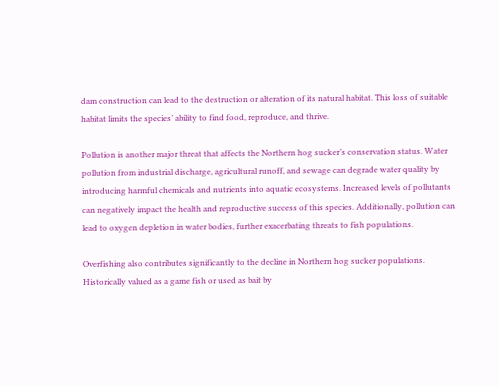dam construction can lead to the destruction or alteration of its natural habitat. This loss of suitable habitat limits the species’ ability to find food, reproduce, and thrive.

Pollution is another major threat that affects the Northern hog sucker’s conservation status. Water pollution from industrial discharge, agricultural runoff, and sewage can degrade water quality by introducing harmful chemicals and nutrients into aquatic ecosystems. Increased levels of pollutants can negatively impact the health and reproductive success of this species. Additionally, pollution can lead to oxygen depletion in water bodies, further exacerbating threats to fish populations.

Overfishing also contributes significantly to the decline in Northern hog sucker populations. Historically valued as a game fish or used as bait by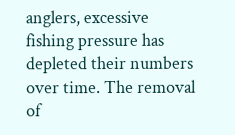anglers, excessive fishing pressure has depleted their numbers over time. The removal of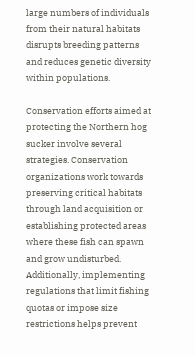large numbers of individuals from their natural habitats disrupts breeding patterns and reduces genetic diversity within populations.

Conservation efforts aimed at protecting the Northern hog sucker involve several strategies. Conservation organizations work towards preserving critical habitats through land acquisition or establishing protected areas where these fish can spawn and grow undisturbed. Additionally, implementing regulations that limit fishing quotas or impose size restrictions helps prevent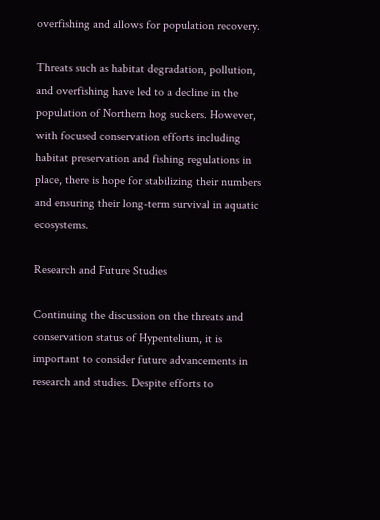overfishing and allows for population recovery.

Threats such as habitat degradation, pollution, and overfishing have led to a decline in the population of Northern hog suckers. However, with focused conservation efforts including habitat preservation and fishing regulations in place, there is hope for stabilizing their numbers and ensuring their long-term survival in aquatic ecosystems.

Research and Future Studies

Continuing the discussion on the threats and conservation status of Hypentelium, it is important to consider future advancements in research and studies. Despite efforts to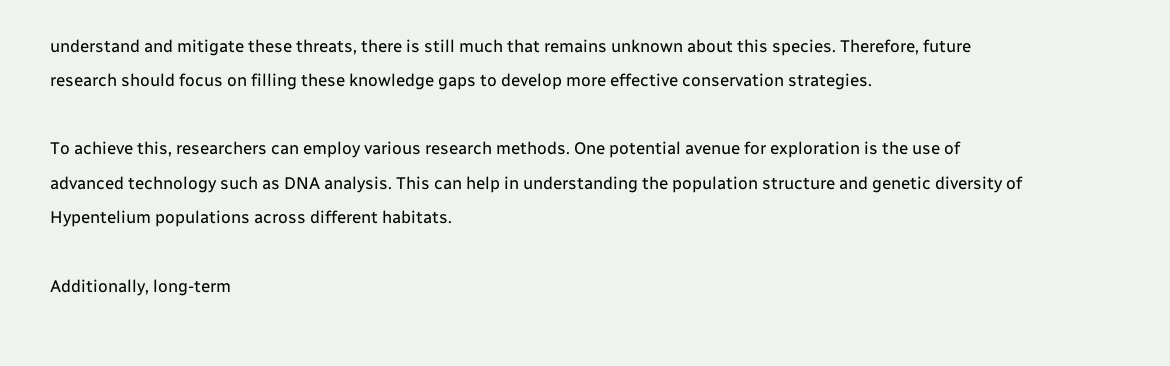understand and mitigate these threats, there is still much that remains unknown about this species. Therefore, future research should focus on filling these knowledge gaps to develop more effective conservation strategies.

To achieve this, researchers can employ various research methods. One potential avenue for exploration is the use of advanced technology such as DNA analysis. This can help in understanding the population structure and genetic diversity of Hypentelium populations across different habitats.

Additionally, long-term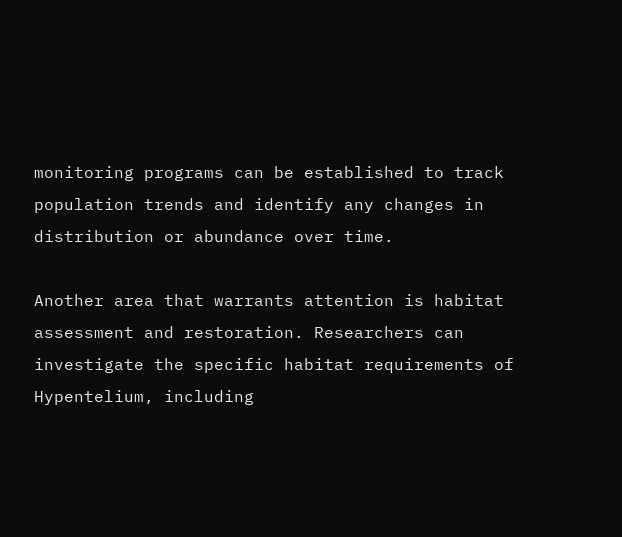monitoring programs can be established to track population trends and identify any changes in distribution or abundance over time.

Another area that warrants attention is habitat assessment and restoration. Researchers can investigate the specific habitat requirements of Hypentelium, including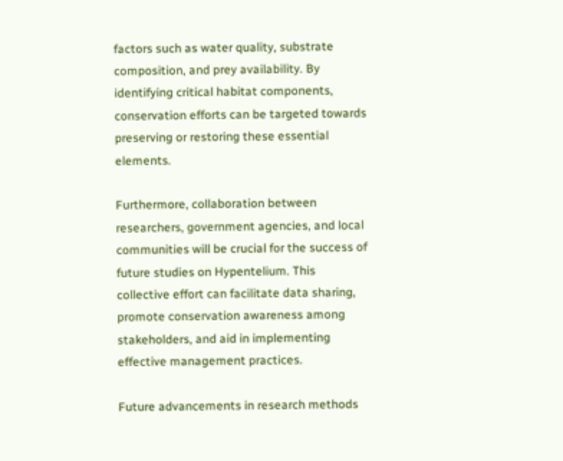factors such as water quality, substrate composition, and prey availability. By identifying critical habitat components, conservation efforts can be targeted towards preserving or restoring these essential elements.

Furthermore, collaboration between researchers, government agencies, and local communities will be crucial for the success of future studies on Hypentelium. This collective effort can facilitate data sharing, promote conservation awareness among stakeholders, and aid in implementing effective management practices.

Future advancements in research methods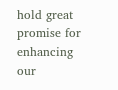hold great promise for enhancing our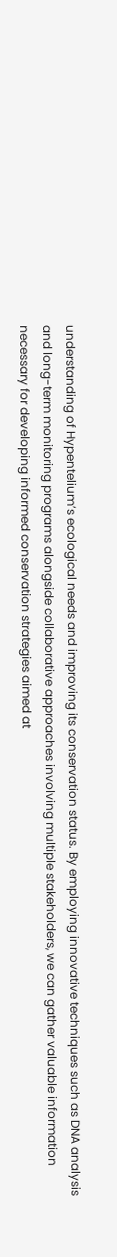understanding of Hypentelium’s ecological needs and improving its conservation status. By employing innovative techniques such as DNA analysis and long-term monitoring programs alongside collaborative approaches involving multiple stakeholders, we can gather valuable information necessary for developing informed conservation strategies aimed at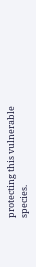protecting this vulnerable species.